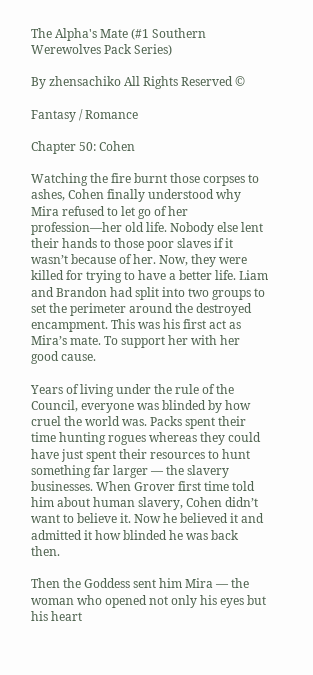The Alpha's Mate (#1 Southern Werewolves Pack Series)

By zhensachiko All Rights Reserved ©

Fantasy / Romance

Chapter 50: Cohen

Watching the fire burnt those corpses to ashes, Cohen finally understood why Mira refused to let go of her profession—her old life. Nobody else lent their hands to those poor slaves if it wasn’t because of her. Now, they were killed for trying to have a better life. Liam and Brandon had split into two groups to set the perimeter around the destroyed encampment. This was his first act as Mira’s mate. To support her with her good cause.

Years of living under the rule of the Council, everyone was blinded by how cruel the world was. Packs spent their time hunting rogues whereas they could have just spent their resources to hunt something far larger — the slavery businesses. When Grover first time told him about human slavery, Cohen didn’t want to believe it. Now he believed it and admitted it how blinded he was back then.

Then the Goddess sent him Mira — the woman who opened not only his eyes but his heart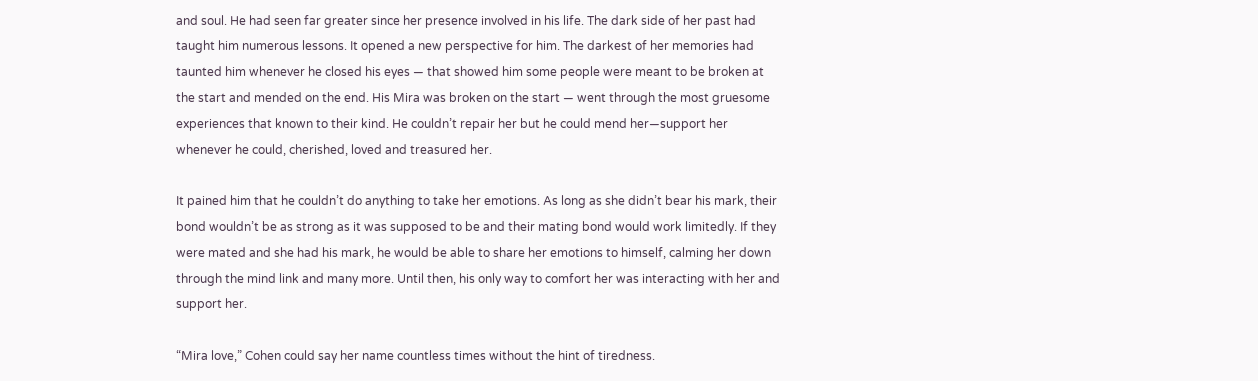and soul. He had seen far greater since her presence involved in his life. The dark side of her past had taught him numerous lessons. It opened a new perspective for him. The darkest of her memories had taunted him whenever he closed his eyes — that showed him some people were meant to be broken at the start and mended on the end. His Mira was broken on the start — went through the most gruesome experiences that known to their kind. He couldn’t repair her but he could mend her—support her whenever he could, cherished, loved and treasured her.

It pained him that he couldn’t do anything to take her emotions. As long as she didn’t bear his mark, their bond wouldn’t be as strong as it was supposed to be and their mating bond would work limitedly. If they were mated and she had his mark, he would be able to share her emotions to himself, calming her down through the mind link and many more. Until then, his only way to comfort her was interacting with her and support her.

“Mira love,” Cohen could say her name countless times without the hint of tiredness.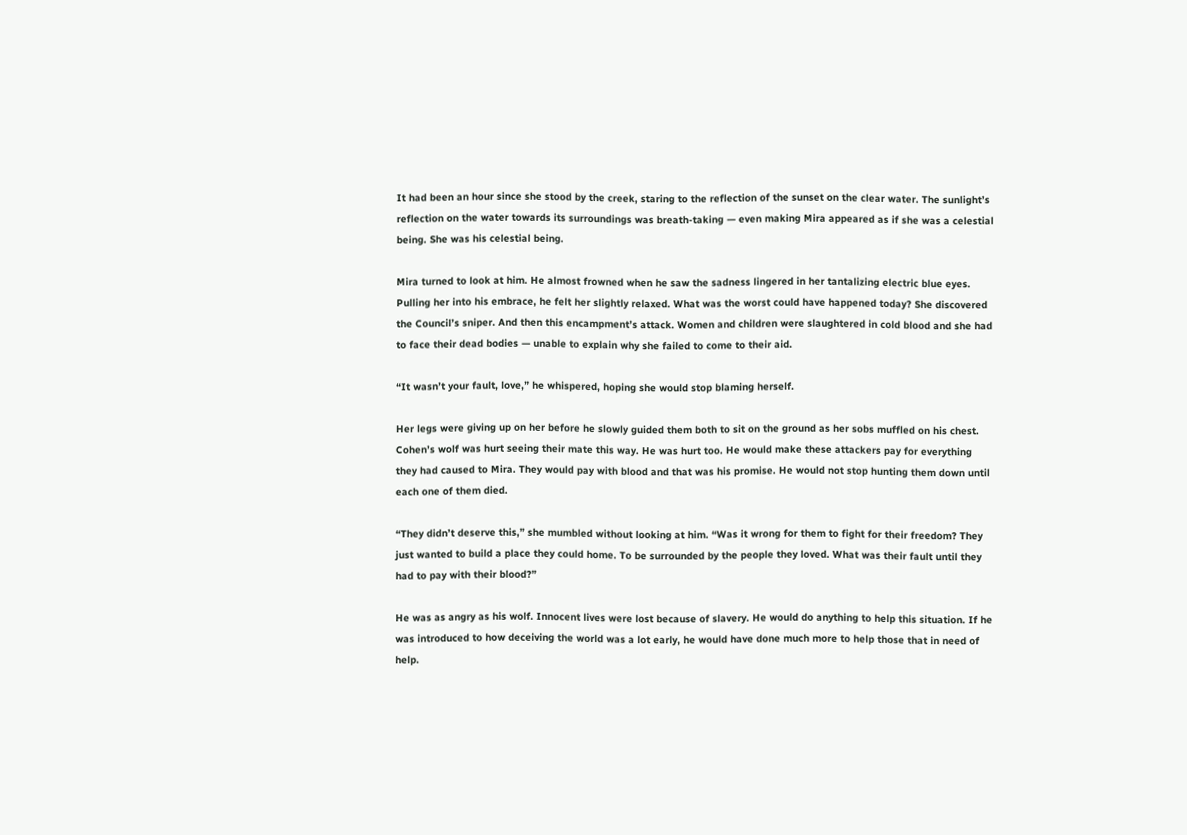It had been an hour since she stood by the creek, staring to the reflection of the sunset on the clear water. The sunlight’s reflection on the water towards its surroundings was breath-taking — even making Mira appeared as if she was a celestial being. She was his celestial being.

Mira turned to look at him. He almost frowned when he saw the sadness lingered in her tantalizing electric blue eyes. Pulling her into his embrace, he felt her slightly relaxed. What was the worst could have happened today? She discovered the Council’s sniper. And then this encampment’s attack. Women and children were slaughtered in cold blood and she had to face their dead bodies — unable to explain why she failed to come to their aid.

“It wasn’t your fault, love,” he whispered, hoping she would stop blaming herself.

Her legs were giving up on her before he slowly guided them both to sit on the ground as her sobs muffled on his chest. Cohen’s wolf was hurt seeing their mate this way. He was hurt too. He would make these attackers pay for everything they had caused to Mira. They would pay with blood and that was his promise. He would not stop hunting them down until each one of them died.

“They didn’t deserve this,” she mumbled without looking at him. “Was it wrong for them to fight for their freedom? They just wanted to build a place they could home. To be surrounded by the people they loved. What was their fault until they had to pay with their blood?”

He was as angry as his wolf. Innocent lives were lost because of slavery. He would do anything to help this situation. If he was introduced to how deceiving the world was a lot early, he would have done much more to help those that in need of help.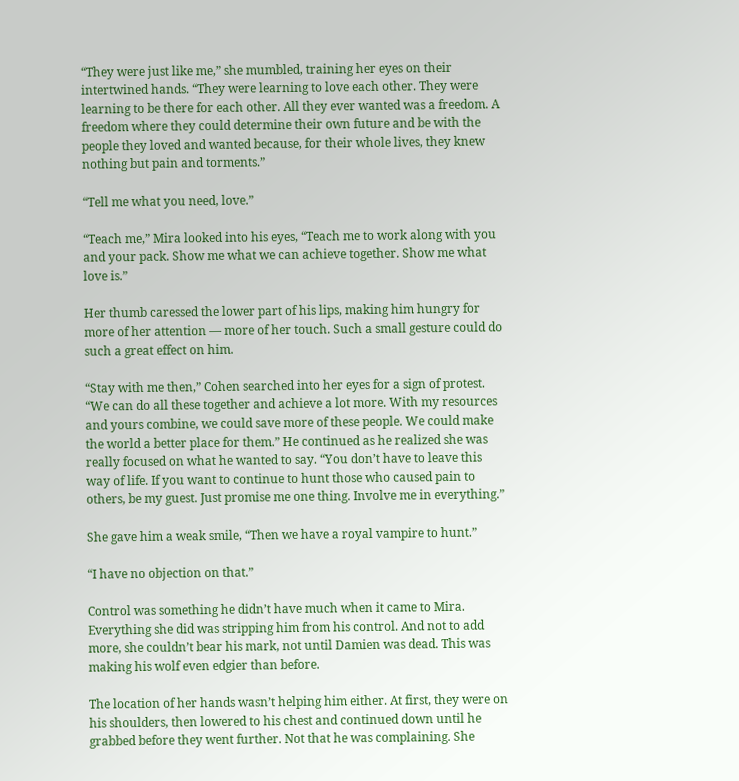“They were just like me,” she mumbled, training her eyes on their intertwined hands. “They were learning to love each other. They were learning to be there for each other. All they ever wanted was a freedom. A freedom where they could determine their own future and be with the people they loved and wanted because, for their whole lives, they knew nothing but pain and torments.”

“Tell me what you need, love.”

“Teach me,” Mira looked into his eyes, “Teach me to work along with you and your pack. Show me what we can achieve together. Show me what love is.”

Her thumb caressed the lower part of his lips, making him hungry for more of her attention — more of her touch. Such a small gesture could do such a great effect on him.

“Stay with me then,” Cohen searched into her eyes for a sign of protest. “We can do all these together and achieve a lot more. With my resources and yours combine, we could save more of these people. We could make the world a better place for them.” He continued as he realized she was really focused on what he wanted to say. “You don’t have to leave this way of life. If you want to continue to hunt those who caused pain to others, be my guest. Just promise me one thing. Involve me in everything.”

She gave him a weak smile, “Then we have a royal vampire to hunt.”

“I have no objection on that.”

Control was something he didn’t have much when it came to Mira. Everything she did was stripping him from his control. And not to add more, she couldn’t bear his mark, not until Damien was dead. This was making his wolf even edgier than before.

The location of her hands wasn’t helping him either. At first, they were on his shoulders, then lowered to his chest and continued down until he grabbed before they went further. Not that he was complaining. She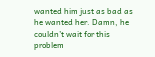wanted him just as bad as he wanted her. Damn, he couldn’t wait for this problem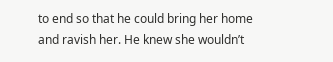to end so that he could bring her home and ravish her. He knew she wouldn’t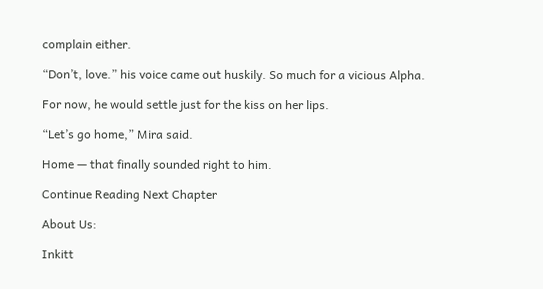complain either.

“Don’t, love.” his voice came out huskily. So much for a vicious Alpha.

For now, he would settle just for the kiss on her lips.

“Let’s go home,” Mira said.

Home — that finally sounded right to him.

Continue Reading Next Chapter

About Us:

Inkitt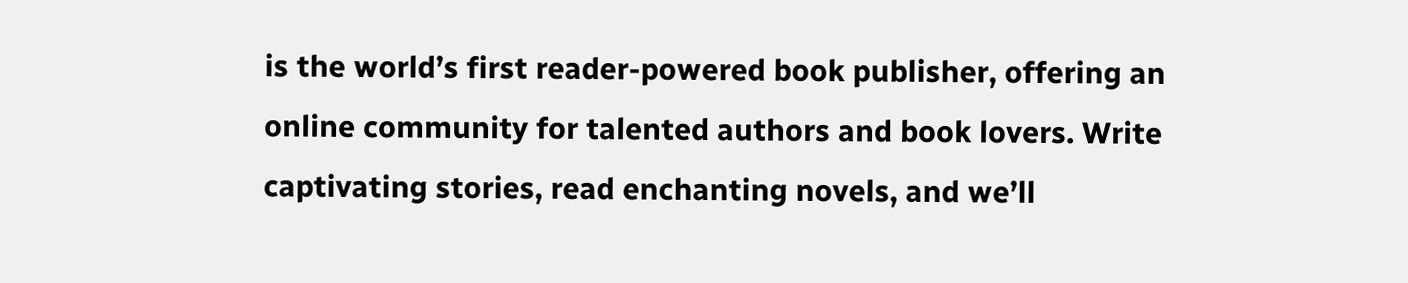is the world’s first reader-powered book publisher, offering an online community for talented authors and book lovers. Write captivating stories, read enchanting novels, and we’ll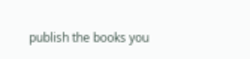publish the books you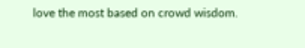love the most based on crowd wisdom.